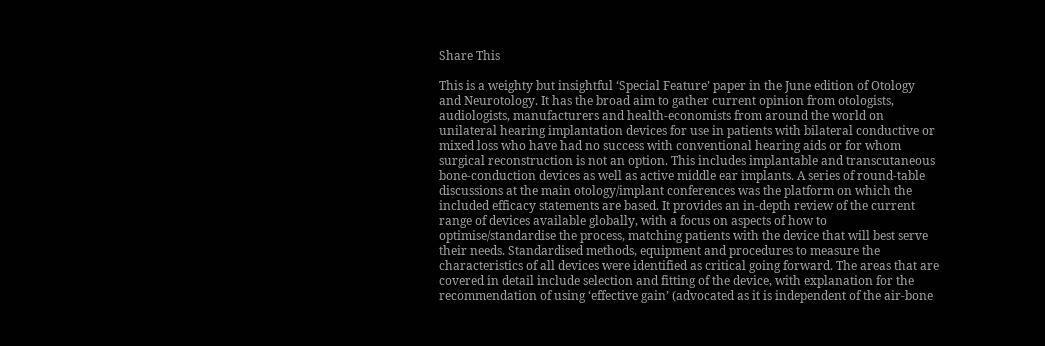Share This

This is a weighty but insightful ‘Special Feature’ paper in the June edition of Otology and Neurotology. It has the broad aim to gather current opinion from otologists, audiologists, manufacturers and health-economists from around the world on unilateral hearing implantation devices for use in patients with bilateral conductive or mixed loss who have had no success with conventional hearing aids or for whom surgical reconstruction is not an option. This includes implantable and transcutaneous bone-conduction devices as well as active middle ear implants. A series of round-table discussions at the main otology/implant conferences was the platform on which the included efficacy statements are based. It provides an in-depth review of the current range of devices available globally, with a focus on aspects of how to optimise/standardise the process, matching patients with the device that will best serve their needs. Standardised methods, equipment and procedures to measure the characteristics of all devices were identified as critical going forward. The areas that are covered in detail include selection and fitting of the device, with explanation for the recommendation of using ‘effective gain’ (advocated as it is independent of the air-bone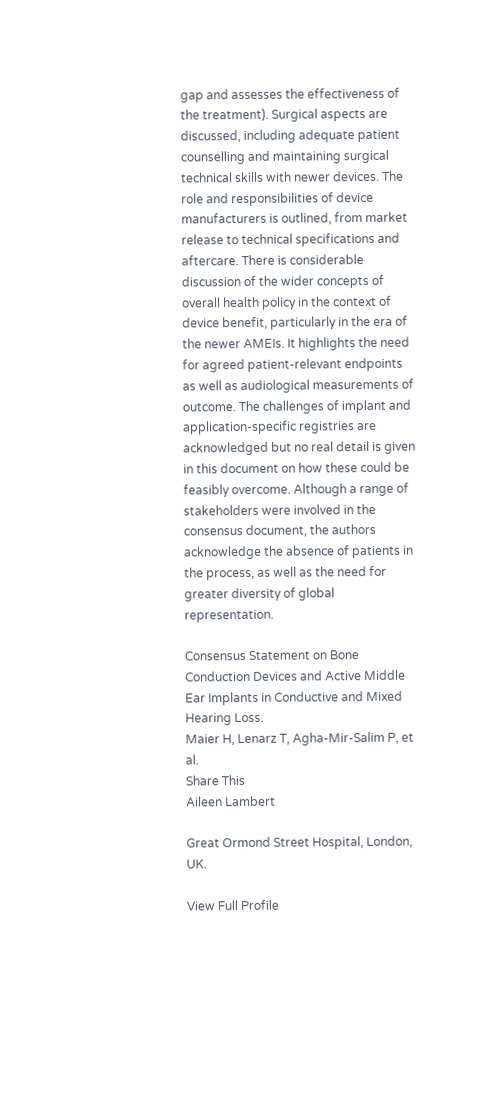gap and assesses the effectiveness of the treatment). Surgical aspects are discussed, including adequate patient counselling and maintaining surgical technical skills with newer devices. The role and responsibilities of device manufacturers is outlined, from market release to technical specifications and aftercare. There is considerable discussion of the wider concepts of overall health policy in the context of device benefit, particularly in the era of the newer AMEIs. It highlights the need for agreed patient-relevant endpoints as well as audiological measurements of outcome. The challenges of implant and application-specific registries are acknowledged but no real detail is given in this document on how these could be feasibly overcome. Although a range of stakeholders were involved in the consensus document, the authors acknowledge the absence of patients in the process, as well as the need for greater diversity of global representation.

Consensus Statement on Bone Conduction Devices and Active Middle Ear Implants in Conductive and Mixed Hearing Loss.
Maier H, Lenarz T, Agha-Mir-Salim P, et al.
Share This
Aileen Lambert

Great Ormond Street Hospital, London, UK.

View Full Profile